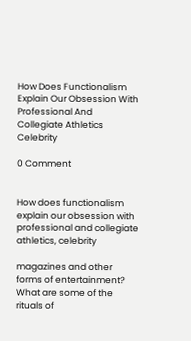How Does Functionalism Explain Our Obsession With Professional And Collegiate Athletics Celebrity

0 Comment


How does functionalism explain our obsession with professional and collegiate athletics, celebrity

magazines and other forms of entertainment? What are some of the rituals of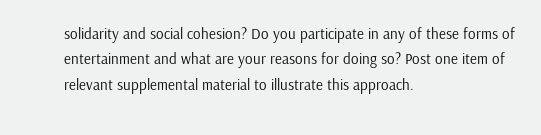solidarity and social cohesion? Do you participate in any of these forms of entertainment and what are your reasons for doing so? Post one item of relevant supplemental material to illustrate this approach.